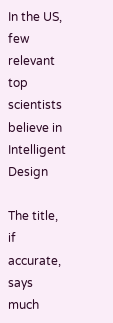In the US, few relevant top scientists believe in Intelligent Design

The title, if accurate, says much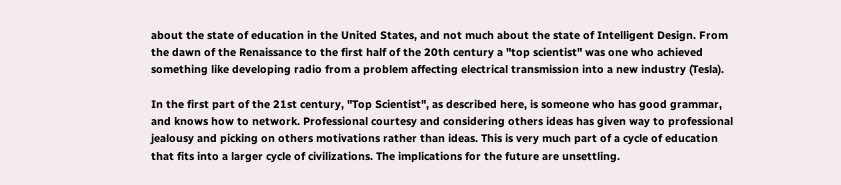about the state of education in the United States, and not much about the state of Intelligent Design. From the dawn of the Renaissance to the first half of the 20th century a "top scientist" was one who achieved something like developing radio from a problem affecting electrical transmission into a new industry (Tesla).

In the first part of the 21st century, "Top Scientist", as described here, is someone who has good grammar, and knows how to network. Professional courtesy and considering others ideas has given way to professional jealousy and picking on others motivations rather than ideas. This is very much part of a cycle of education that fits into a larger cycle of civilizations. The implications for the future are unsettling.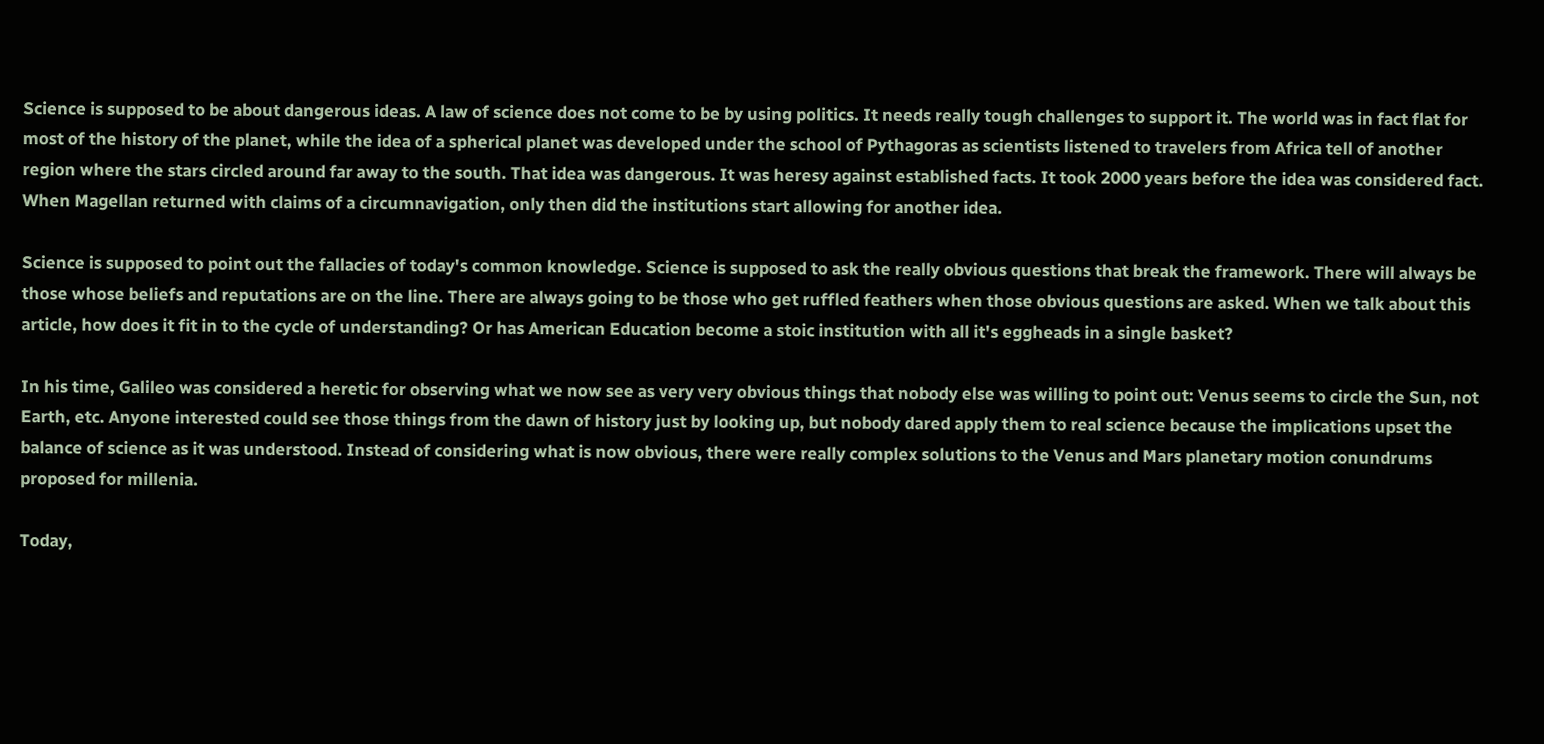Science is supposed to be about dangerous ideas. A law of science does not come to be by using politics. It needs really tough challenges to support it. The world was in fact flat for most of the history of the planet, while the idea of a spherical planet was developed under the school of Pythagoras as scientists listened to travelers from Africa tell of another region where the stars circled around far away to the south. That idea was dangerous. It was heresy against established facts. It took 2000 years before the idea was considered fact. When Magellan returned with claims of a circumnavigation, only then did the institutions start allowing for another idea.

Science is supposed to point out the fallacies of today's common knowledge. Science is supposed to ask the really obvious questions that break the framework. There will always be those whose beliefs and reputations are on the line. There are always going to be those who get ruffled feathers when those obvious questions are asked. When we talk about this article, how does it fit in to the cycle of understanding? Or has American Education become a stoic institution with all it's eggheads in a single basket?

In his time, Galileo was considered a heretic for observing what we now see as very very obvious things that nobody else was willing to point out: Venus seems to circle the Sun, not Earth, etc. Anyone interested could see those things from the dawn of history just by looking up, but nobody dared apply them to real science because the implications upset the balance of science as it was understood. Instead of considering what is now obvious, there were really complex solutions to the Venus and Mars planetary motion conundrums proposed for millenia.

Today,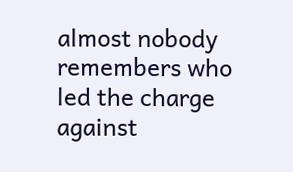almost nobody remembers who led the charge against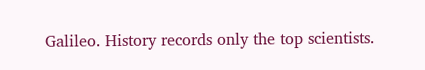Galileo. History records only the top scientists.